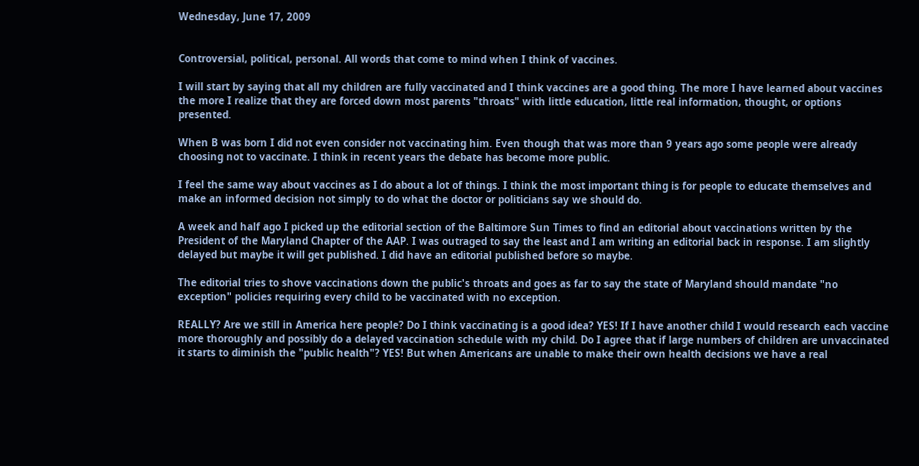Wednesday, June 17, 2009


Controversial, political, personal. All words that come to mind when I think of vaccines.

I will start by saying that all my children are fully vaccinated and I think vaccines are a good thing. The more I have learned about vaccines the more I realize that they are forced down most parents "throats" with little education, little real information, thought, or options presented.

When B was born I did not even consider not vaccinating him. Even though that was more than 9 years ago some people were already choosing not to vaccinate. I think in recent years the debate has become more public.

I feel the same way about vaccines as I do about a lot of things. I think the most important thing is for people to educate themselves and make an informed decision not simply to do what the doctor or politicians say we should do.

A week and half ago I picked up the editorial section of the Baltimore Sun Times to find an editorial about vaccinations written by the President of the Maryland Chapter of the AAP. I was outraged to say the least and I am writing an editorial back in response. I am slightly delayed but maybe it will get published. I did have an editorial published before so maybe.

The editorial tries to shove vaccinations down the public's throats and goes as far to say the state of Maryland should mandate "no exception" policies requiring every child to be vaccinated with no exception.

REALLY? Are we still in America here people? Do I think vaccinating is a good idea? YES! If I have another child I would research each vaccine more thoroughly and possibly do a delayed vaccination schedule with my child. Do I agree that if large numbers of children are unvaccinated it starts to diminish the "public health"? YES! But when Americans are unable to make their own health decisions we have a real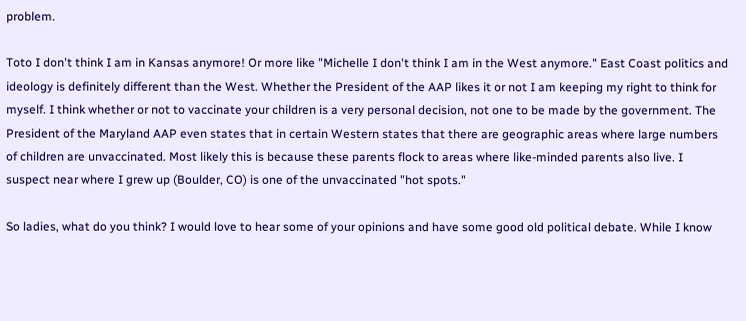problem.

Toto I don't think I am in Kansas anymore! Or more like "Michelle I don't think I am in the West anymore." East Coast politics and ideology is definitely different than the West. Whether the President of the AAP likes it or not I am keeping my right to think for myself. I think whether or not to vaccinate your children is a very personal decision, not one to be made by the government. The President of the Maryland AAP even states that in certain Western states that there are geographic areas where large numbers of children are unvaccinated. Most likely this is because these parents flock to areas where like-minded parents also live. I suspect near where I grew up (Boulder, CO) is one of the unvaccinated "hot spots."

So ladies, what do you think? I would love to hear some of your opinions and have some good old political debate. While I know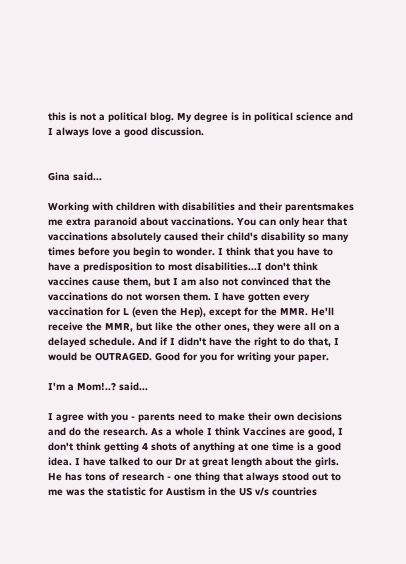this is not a political blog. My degree is in political science and I always love a good discussion.


Gina said...

Working with children with disabilities and their parentsmakes me extra paranoid about vaccinations. You can only hear that vaccinations absolutely caused their child's disability so many times before you begin to wonder. I think that you have to have a predisposition to most disabilities...I don't think vaccines cause them, but I am also not convinced that the vaccinations do not worsen them. I have gotten every vaccination for L (even the Hep), except for the MMR. He'll receive the MMR, but like the other ones, they were all on a delayed schedule. And if I didn't have the right to do that, I would be OUTRAGED. Good for you for writing your paper.

I'm a Mom!..? said...

I agree with you - parents need to make their own decisions and do the research. As a whole I think Vaccines are good, I don't think getting 4 shots of anything at one time is a good idea. I have talked to our Dr at great length about the girls. He has tons of research - one thing that always stood out to me was the statistic for Austism in the US v/s countries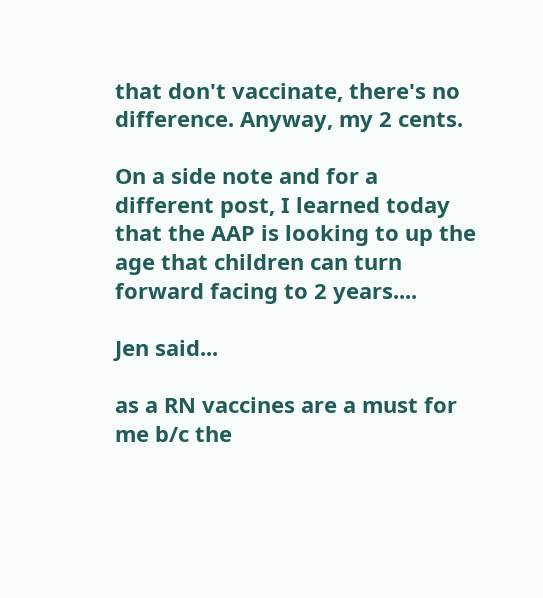that don't vaccinate, there's no difference. Anyway, my 2 cents.

On a side note and for a different post, I learned today that the AAP is looking to up the age that children can turn forward facing to 2 years....

Jen said...

as a RN vaccines are a must for me b/c the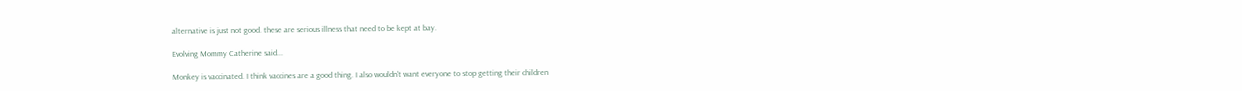alternative is just not good. these are serious illness that need to be kept at bay.

Evolving Mommy Catherine said...

Monkey is vaccinated. I think vaccines are a good thing. I also wouldn't want everyone to stop getting their children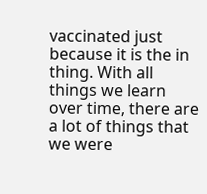vaccinated just because it is the in thing. With all things we learn over time, there are a lot of things that we were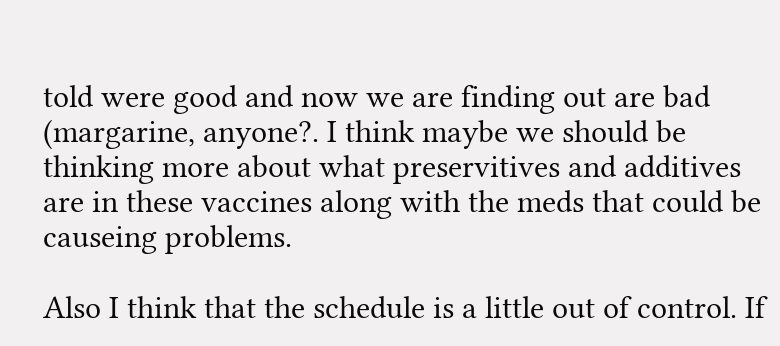told were good and now we are finding out are bad (margarine, anyone?. I think maybe we should be thinking more about what preservitives and additives are in these vaccines along with the meds that could be causeing problems.

Also I think that the schedule is a little out of control. If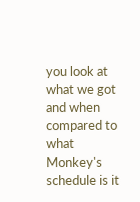you look at what we got and when compared to what Monkey's schedule is it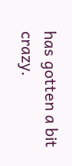has gotten a bit crazy.